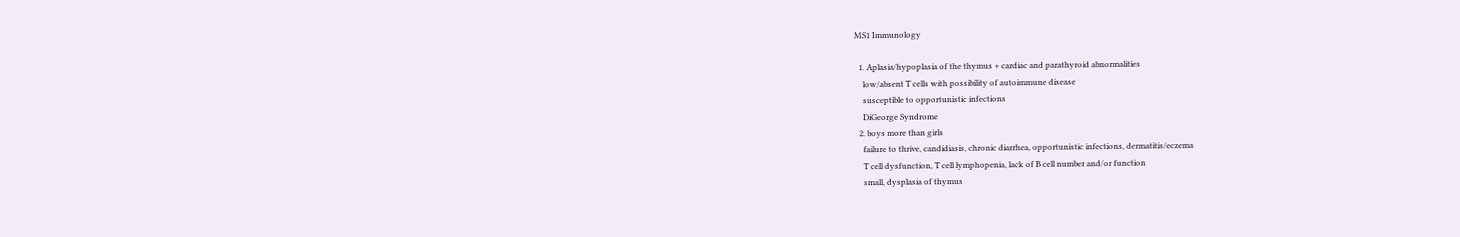MS1 Immunology

  1. Aplasia/hypoplasia of the thymus + cardiac and parathyroid abnormalities
    low/absent T cells with possibility of autoimmune disease
    susceptible to opportunistic infections
    DiGeorge Syndrome
  2. boys more than girls
    failure to thrive, candidiasis, chronic diarrhea, opportunistic infections, dermatitis/eczema
    T cell dysfunction, T cell lymphopenia, lack of B cell number and/or function
    small, dysplasia of thymus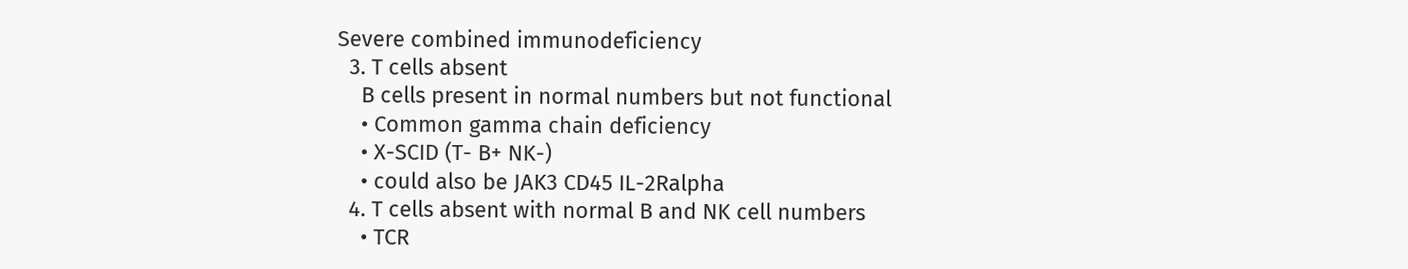Severe combined immunodeficiency
  3. T cells absent
    B cells present in normal numbers but not functional
    • Common gamma chain deficiency
    • X-SCID (T- B+ NK-)
    • could also be JAK3 CD45 IL-2Ralpha
  4. T cells absent with normal B and NK cell numbers
    • TCR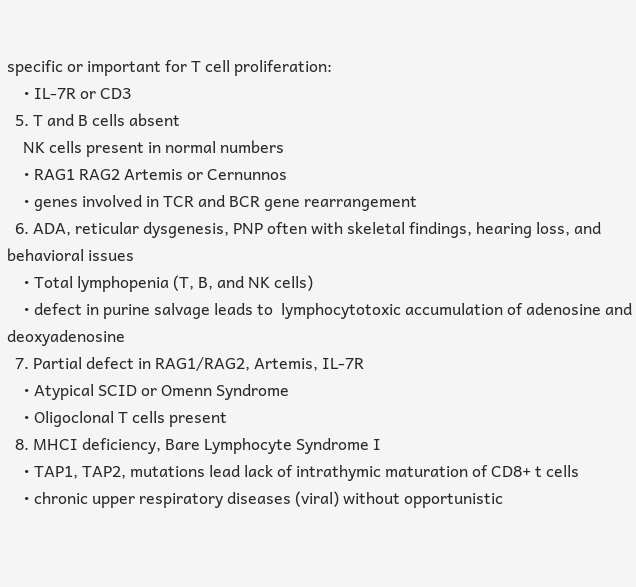specific or important for T cell proliferation:
    • IL-7R or CD3
  5. T and B cells absent
    NK cells present in normal numbers
    • RAG1 RAG2 Artemis or Cernunnos
    • genes involved in TCR and BCR gene rearrangement
  6. ADA, reticular dysgenesis, PNP often with skeletal findings, hearing loss, and behavioral issues
    • Total lymphopenia (T, B, and NK cells)
    • defect in purine salvage leads to  lymphocytotoxic accumulation of adenosine and deoxyadenosine
  7. Partial defect in RAG1/RAG2, Artemis, IL-7R
    • Atypical SCID or Omenn Syndrome
    • Oligoclonal T cells present
  8. MHCI deficiency, Bare Lymphocyte Syndrome I
    • TAP1, TAP2, mutations lead lack of intrathymic maturation of CD8+ t cells
    • chronic upper respiratory diseases (viral) without opportunistic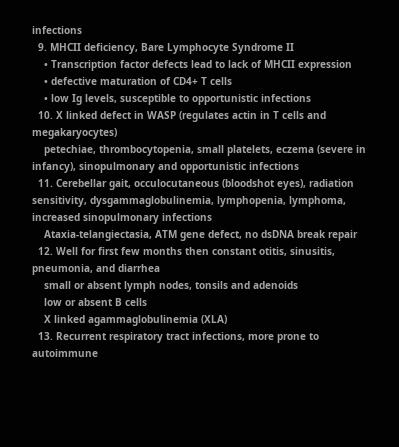infections
  9. MHCII deficiency, Bare Lymphocyte Syndrome II
    • Transcription factor defects lead to lack of MHCII expression
    • defective maturation of CD4+ T cells
    • low Ig levels, susceptible to opportunistic infections
  10. X linked defect in WASP (regulates actin in T cells and megakaryocytes)
    petechiae, thrombocytopenia, small platelets, eczema (severe in infancy), sinopulmonary and opportunistic infections
  11. Cerebellar gait, occulocutaneous (bloodshot eyes), radiation sensitivity, dysgammaglobulinemia, lymphopenia, lymphoma, increased sinopulmonary infections
    Ataxia-telangiectasia, ATM gene defect, no dsDNA break repair
  12. Well for first few months then constant otitis, sinusitis, pneumonia, and diarrhea
    small or absent lymph nodes, tonsils and adenoids
    low or absent B cells
    X linked agammaglobulinemia (XLA)
  13. Recurrent respiratory tract infections, more prone to autoimmune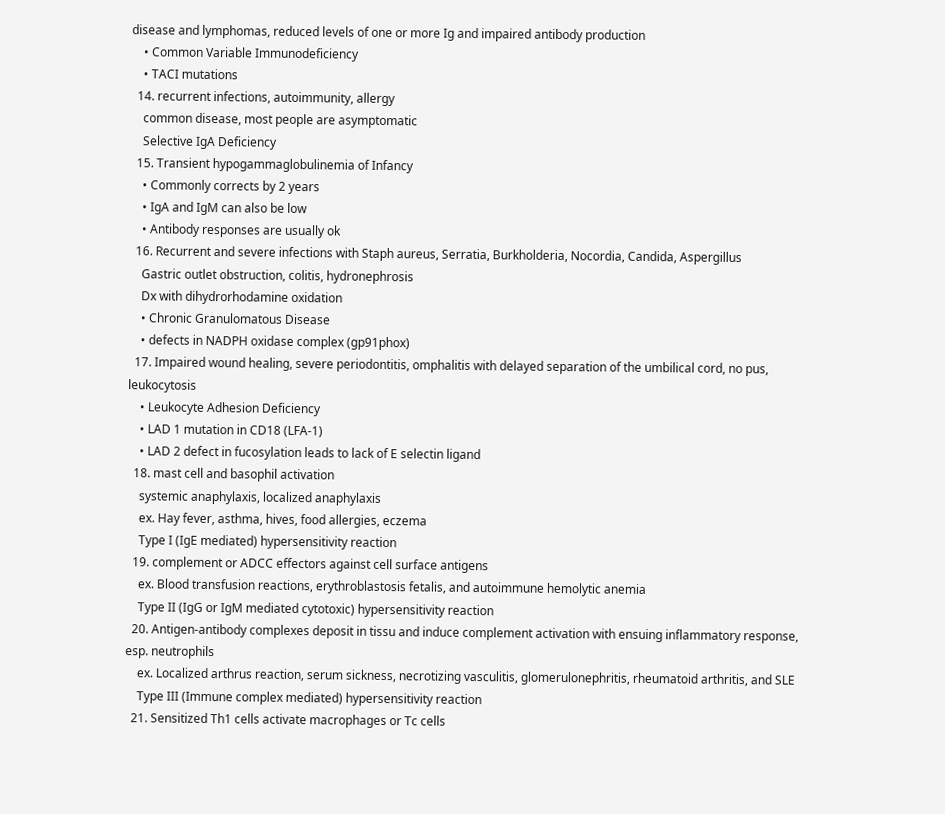disease and lymphomas, reduced levels of one or more Ig and impaired antibody production
    • Common Variable Immunodeficiency
    • TACI mutations
  14. recurrent infections, autoimmunity, allergy
    common disease, most people are asymptomatic
    Selective IgA Deficiency
  15. Transient hypogammaglobulinemia of Infancy
    • Commonly corrects by 2 years
    • IgA and IgM can also be low
    • Antibody responses are usually ok
  16. Recurrent and severe infections with Staph aureus, Serratia, Burkholderia, Nocordia, Candida, Aspergillus
    Gastric outlet obstruction, colitis, hydronephrosis
    Dx with dihydrorhodamine oxidation
    • Chronic Granulomatous Disease
    • defects in NADPH oxidase complex (gp91phox)
  17. Impaired wound healing, severe periodontitis, omphalitis with delayed separation of the umbilical cord, no pus, leukocytosis
    • Leukocyte Adhesion Deficiency
    • LAD 1 mutation in CD18 (LFA-1)
    • LAD 2 defect in fucosylation leads to lack of E selectin ligand
  18. mast cell and basophil activation
    systemic anaphylaxis, localized anaphylaxis
    ex. Hay fever, asthma, hives, food allergies, eczema
    Type I (IgE mediated) hypersensitivity reaction
  19. complement or ADCC effectors against cell surface antigens
    ex. Blood transfusion reactions, erythroblastosis fetalis, and autoimmune hemolytic anemia
    Type II (IgG or IgM mediated cytotoxic) hypersensitivity reaction
  20. Antigen-antibody complexes deposit in tissu and induce complement activation with ensuing inflammatory response, esp. neutrophils
    ex. Localized arthrus reaction, serum sickness, necrotizing vasculitis, glomerulonephritis, rheumatoid arthritis, and SLE
    Type III (Immune complex mediated) hypersensitivity reaction
  21. Sensitized Th1 cells activate macrophages or Tc cells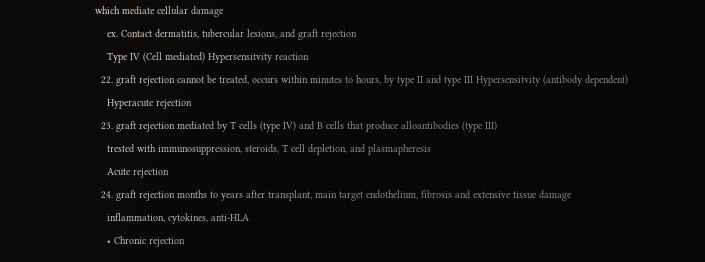which mediate cellular damage
    ex. Contact dermatitis, tubercular lesions, and graft rejection
    Type IV (Cell mediated) Hypersensitvity reaction
  22. graft rejection cannot be treated, occurs within minutes to hours, by type II and type III Hypersensitvity (antibody dependent)
    Hyperacute rejection
  23. graft rejection mediated by T cells (type IV) and B cells that produce alloantibodies (type III)
    trested with immunosuppression, steroids, T cell depletion, and plasmapheresis
    Acute rejection
  24. graft rejection months to years after transplant, main target endothelium, fibrosis and extensive tissue damage
    inflammation, cytokines, anti-HLA
    • Chronic rejection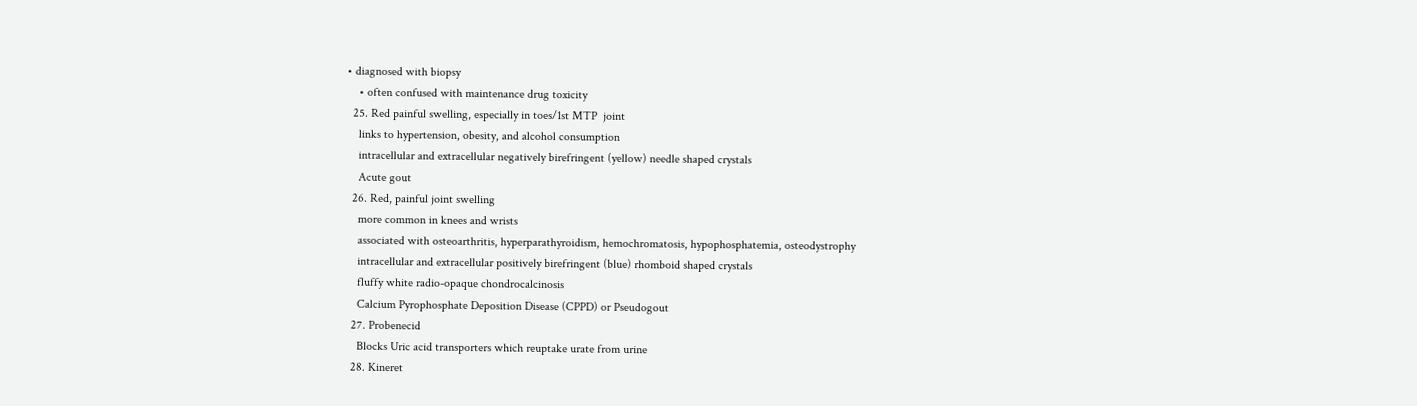• diagnosed with biopsy
    • often confused with maintenance drug toxicity
  25. Red painful swelling, especially in toes/1st MTP  joint
    links to hypertension, obesity, and alcohol consumption
    intracellular and extracellular negatively birefringent (yellow) needle shaped crystals
    Acute gout
  26. Red, painful joint swelling
    more common in knees and wrists
    associated with osteoarthritis, hyperparathyroidism, hemochromatosis, hypophosphatemia, osteodystrophy
    intracellular and extracellular positively birefringent (blue) rhomboid shaped crystals
    fluffy white radio-opaque chondrocalcinosis
    Calcium Pyrophosphate Deposition Disease (CPPD) or Pseudogout
  27. Probenecid
    Blocks Uric acid transporters which reuptake urate from urine
  28. Kineret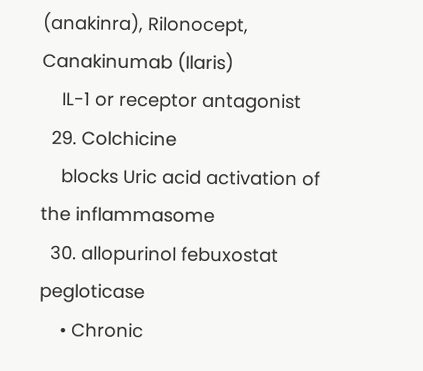(anakinra), Rilonocept, Canakinumab (Ilaris)
    IL-1 or receptor antagonist
  29. Colchicine
    blocks Uric acid activation of the inflammasome
  30. allopurinol febuxostat pegloticase
    • Chronic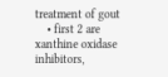treatment of gout
    • first 2 are xanthine oxidase inhibitors,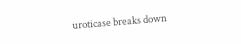uroticase breaks down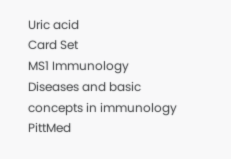Uric acid
Card Set
MS1 Immunology
Diseases and basic concepts in immunology PittMed